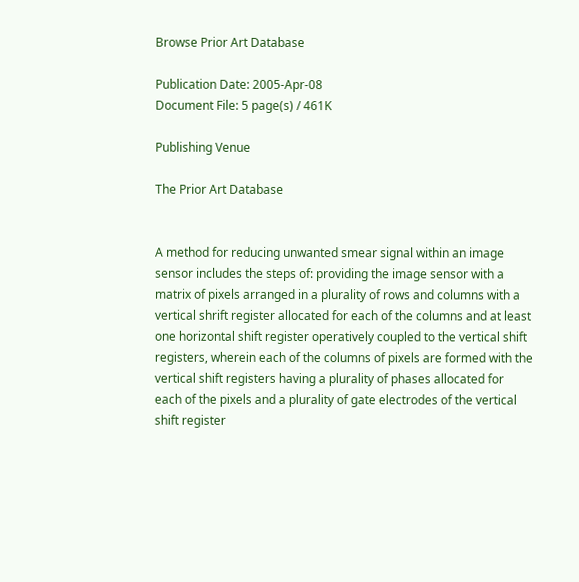Browse Prior Art Database

Publication Date: 2005-Apr-08
Document File: 5 page(s) / 461K

Publishing Venue

The Prior Art Database


A method for reducing unwanted smear signal within an image sensor includes the steps of: providing the image sensor with a matrix of pixels arranged in a plurality of rows and columns with a vertical shrift register allocated for each of the columns and at least one horizontal shift register operatively coupled to the vertical shift registers, wherein each of the columns of pixels are formed with the vertical shift registers having a plurality of phases allocated for each of the pixels and a plurality of gate electrodes of the vertical shift register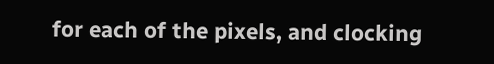for each of the pixels, and clocking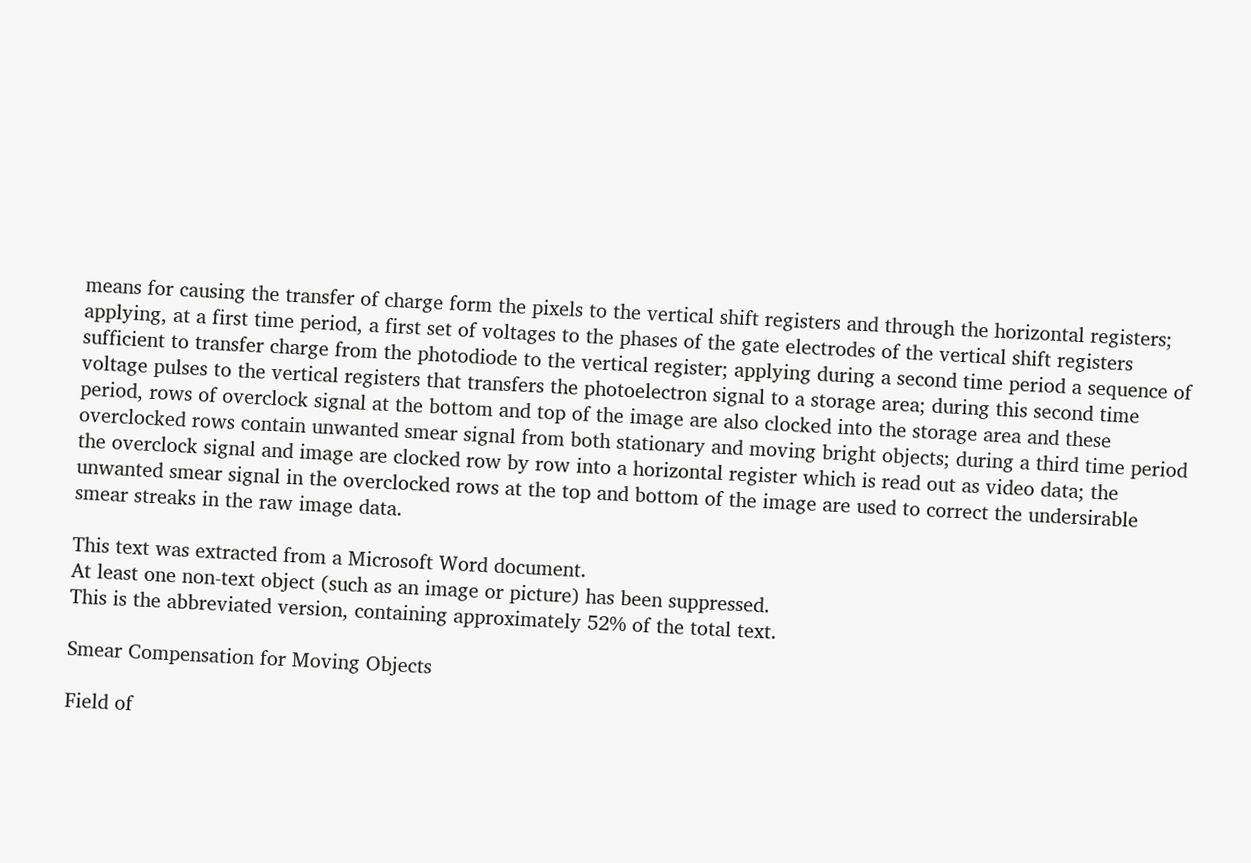means for causing the transfer of charge form the pixels to the vertical shift registers and through the horizontal registers; applying, at a first time period, a first set of voltages to the phases of the gate electrodes of the vertical shift registers sufficient to transfer charge from the photodiode to the vertical register; applying during a second time period a sequence of voltage pulses to the vertical registers that transfers the photoelectron signal to a storage area; during this second time period, rows of overclock signal at the bottom and top of the image are also clocked into the storage area and these overclocked rows contain unwanted smear signal from both stationary and moving bright objects; during a third time period the overclock signal and image are clocked row by row into a horizontal register which is read out as video data; the unwanted smear signal in the overclocked rows at the top and bottom of the image are used to correct the undersirable smear streaks in the raw image data.

This text was extracted from a Microsoft Word document.
At least one non-text object (such as an image or picture) has been suppressed.
This is the abbreviated version, containing approximately 52% of the total text.

Smear Compensation for Moving Objects

Field of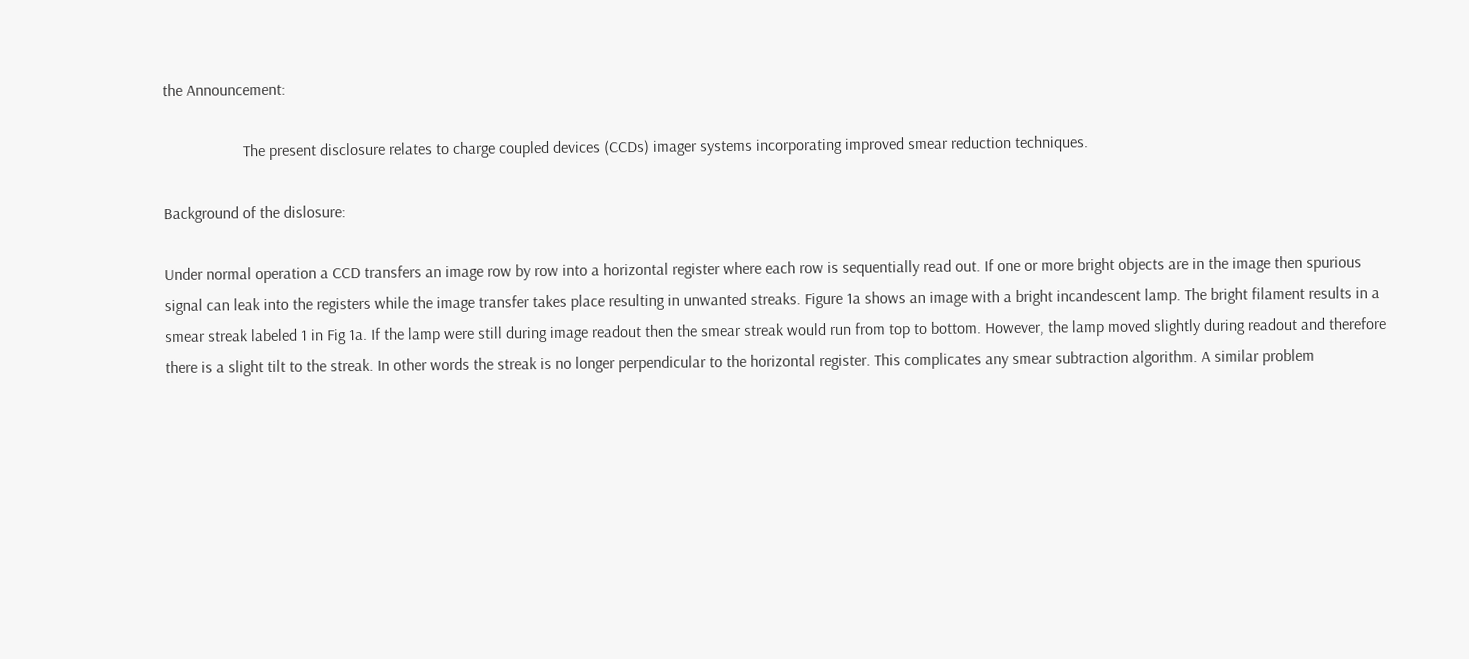the Announcement:

                    The present disclosure relates to charge coupled devices (CCDs) imager systems incorporating improved smear reduction techniques.

Background of the dislosure:

Under normal operation a CCD transfers an image row by row into a horizontal register where each row is sequentially read out. If one or more bright objects are in the image then spurious signal can leak into the registers while the image transfer takes place resulting in unwanted streaks. Figure 1a shows an image with a bright incandescent lamp. The bright filament results in a smear streak labeled 1 in Fig 1a. If the lamp were still during image readout then the smear streak would run from top to bottom. However, the lamp moved slightly during readout and therefore there is a slight tilt to the streak. In other words the streak is no longer perpendicular to the horizontal register. This complicates any smear subtraction algorithm. A similar problem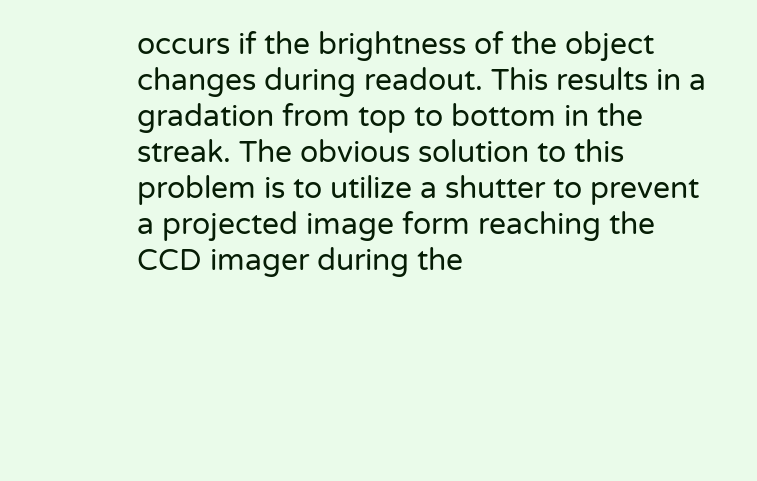occurs if the brightness of the object changes during readout. This results in a gradation from top to bottom in the streak. The obvious solution to this problem is to utilize a shutter to prevent a projected image form reaching the CCD imager during the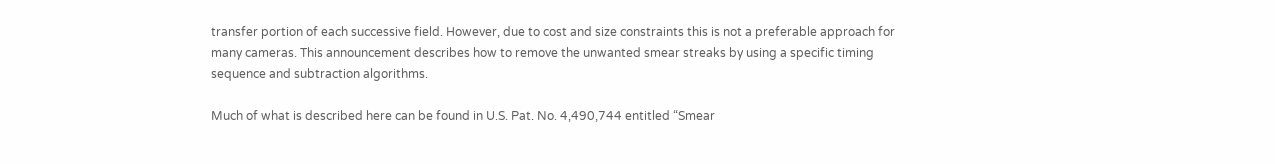transfer portion of each successive field. However, due to cost and size constraints this is not a preferable approach for many cameras. This announcement describes how to remove the unwanted smear streaks by using a specific timing sequence and subtraction algorithms.

Much of what is described here can be found in U.S. Pat. No. 4,490,744 entitled “Smear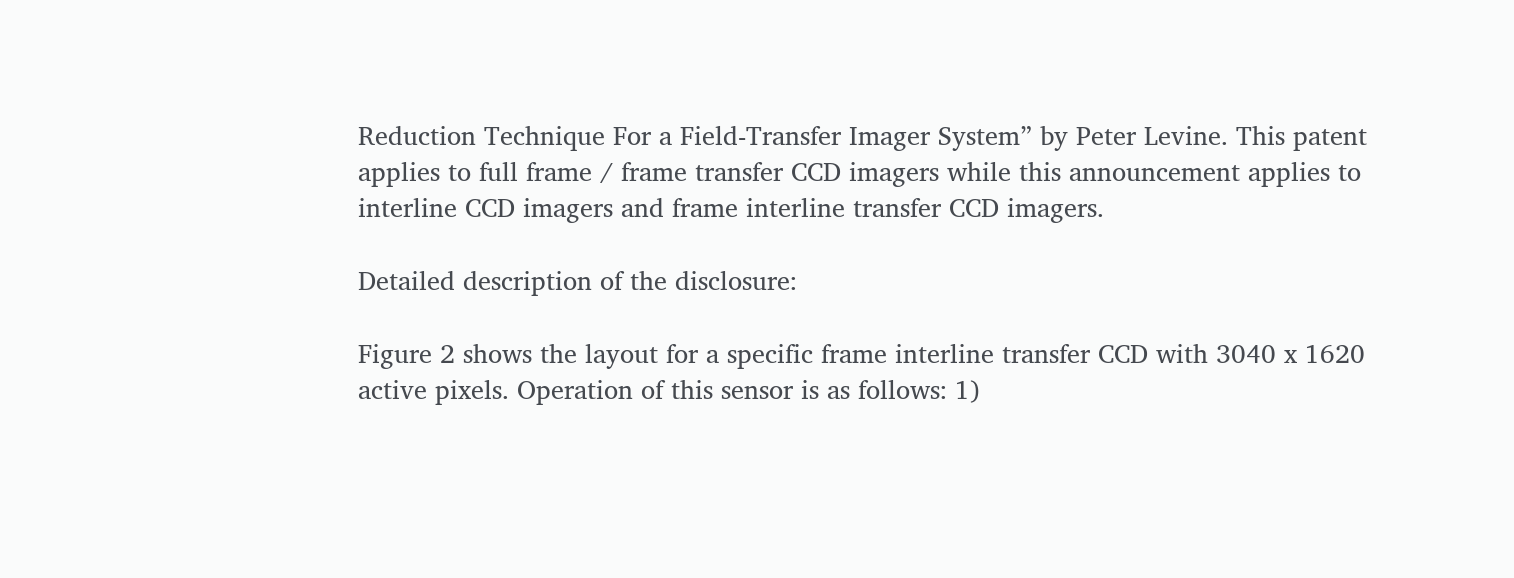Reduction Technique For a Field-Transfer Imager System” by Peter Levine. This patent applies to full frame / frame transfer CCD imagers while this announcement applies to interline CCD imagers and frame interline transfer CCD imagers.

Detailed description of the disclosure:

Figure 2 shows the layout for a specific frame interline transfer CCD with 3040 x 1620 active pixels. Operation of this sensor is as follows: 1)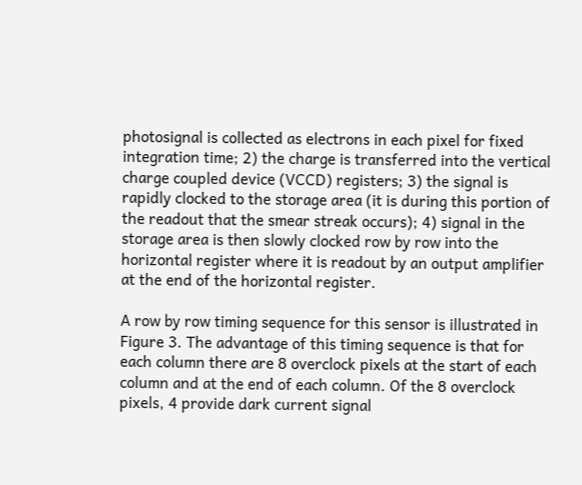photosignal is collected as electrons in each pixel for fixed integration time; 2) the charge is transferred into the vertical charge coupled device (VCCD) registers; 3) the signal is rapidly clocked to the storage area (it is during this portion of the readout that the smear streak occurs); 4) signal in the storage area is then slowly clocked row by row into the horizontal register where it is readout by an output amplifier at the end of the horizontal register.

A row by row timing sequence for this sensor is illustrated in Figure 3. The advantage of this timing sequence is that for each column there are 8 overclock pixels at the start of each column and at the end of each column. Of the 8 overclock pixels, 4 provide dark current signal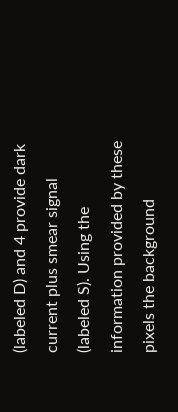(labeled D) and 4 provide dark current plus smear signal (labeled S). Using the information provided by these pixels the background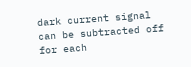dark current signal can be subtracted off for each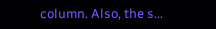column. Also, the s...